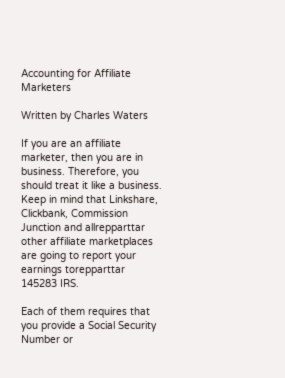Accounting for Affiliate Marketers

Written by Charles Waters

If you are an affiliate marketer, then you are in business. Therefore, you should treat it like a business. Keep in mind that Linkshare, Clickbank, Commission Junction and allrepparttar other affiliate marketplaces are going to report your earnings torepparttar 145283 IRS.

Each of them requires that you provide a Social Security Number or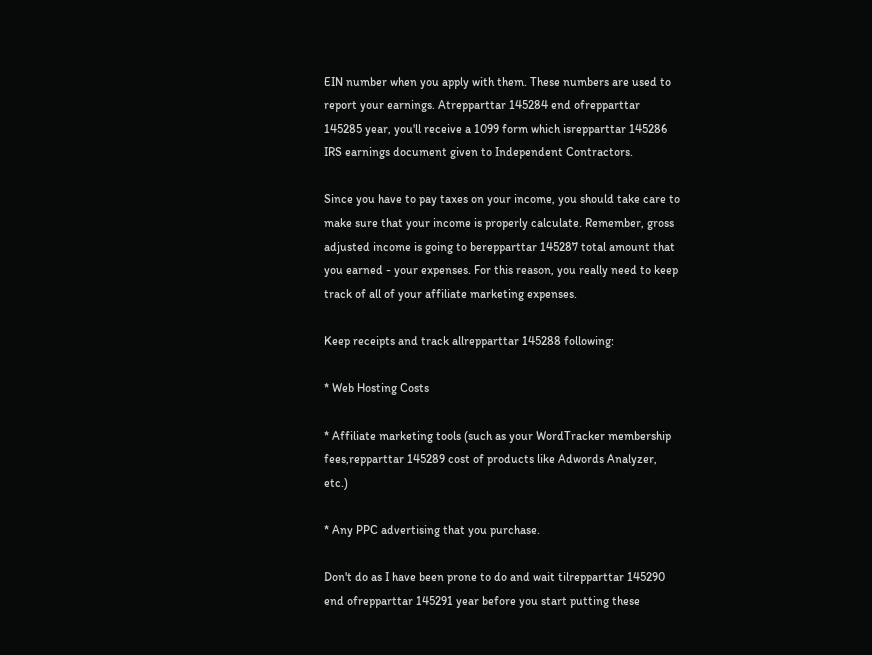EIN number when you apply with them. These numbers are used to report your earnings. Atrepparttar 145284 end ofrepparttar 145285 year, you'll receive a 1099 form which isrepparttar 145286 IRS earnings document given to Independent Contractors.

Since you have to pay taxes on your income, you should take care to make sure that your income is properly calculate. Remember, gross adjusted income is going to berepparttar 145287 total amount that you earned - your expenses. For this reason, you really need to keep track of all of your affiliate marketing expenses.

Keep receipts and track allrepparttar 145288 following:

* Web Hosting Costs

* Affiliate marketing tools (such as your WordTracker membership fees,repparttar 145289 cost of products like Adwords Analyzer, etc.)

* Any PPC advertising that you purchase.

Don't do as I have been prone to do and wait tilrepparttar 145290 end ofrepparttar 145291 year before you start putting these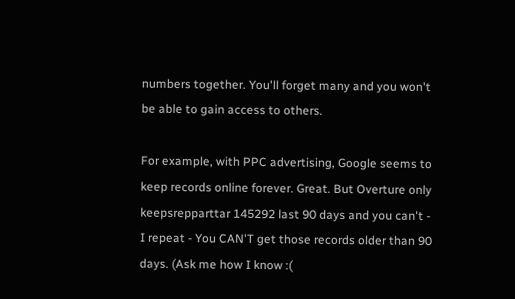numbers together. You'll forget many and you won't be able to gain access to others.

For example, with PPC advertising, Google seems to keep records online forever. Great. But Overture only keepsrepparttar 145292 last 90 days and you can't - I repeat - You CAN'T get those records older than 90 days. (Ask me how I know :(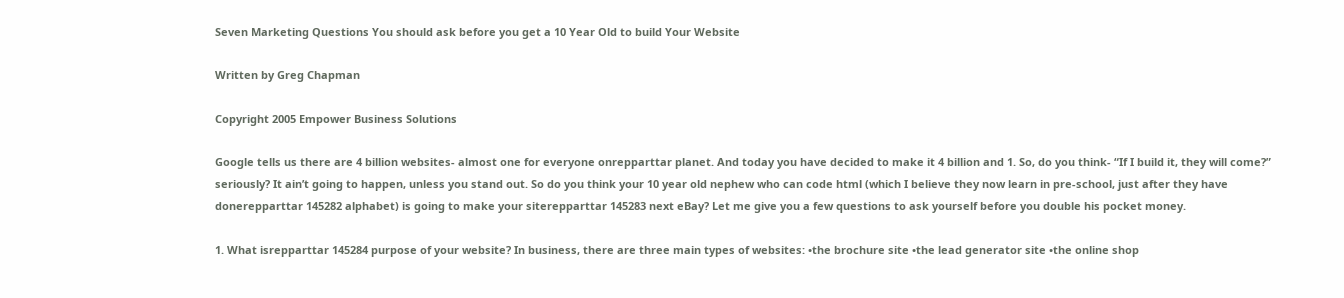Seven Marketing Questions You should ask before you get a 10 Year Old to build Your Website

Written by Greg Chapman

Copyright 2005 Empower Business Solutions

Google tells us there are 4 billion websites- almost one for everyone onrepparttar planet. And today you have decided to make it 4 billion and 1. So, do you think- “If I build it, they will come?” seriously? It ain’t going to happen, unless you stand out. So do you think your 10 year old nephew who can code html (which I believe they now learn in pre-school, just after they have donerepparttar 145282 alphabet) is going to make your siterepparttar 145283 next eBay? Let me give you a few questions to ask yourself before you double his pocket money.

1. What isrepparttar 145284 purpose of your website? In business, there are three main types of websites: •the brochure site •the lead generator site •the online shop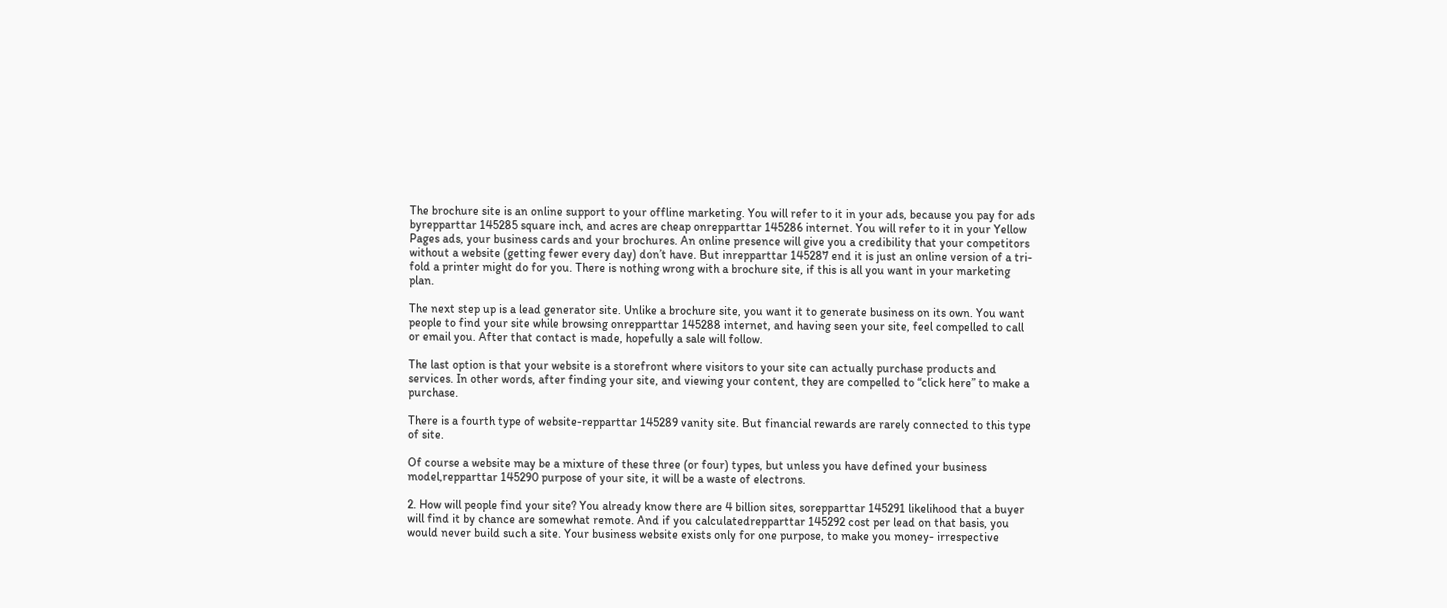The brochure site is an online support to your offline marketing. You will refer to it in your ads, because you pay for ads byrepparttar 145285 square inch, and acres are cheap onrepparttar 145286 internet. You will refer to it in your Yellow Pages ads, your business cards and your brochures. An online presence will give you a credibility that your competitors without a website (getting fewer every day) don’t have. But inrepparttar 145287 end it is just an online version of a tri-fold a printer might do for you. There is nothing wrong with a brochure site, if this is all you want in your marketing plan.

The next step up is a lead generator site. Unlike a brochure site, you want it to generate business on its own. You want people to find your site while browsing onrepparttar 145288 internet, and having seen your site, feel compelled to call or email you. After that contact is made, hopefully a sale will follow.

The last option is that your website is a storefront where visitors to your site can actually purchase products and services. In other words, after finding your site, and viewing your content, they are compelled to “click here” to make a purchase.

There is a fourth type of website-repparttar 145289 vanity site. But financial rewards are rarely connected to this type of site.

Of course a website may be a mixture of these three (or four) types, but unless you have defined your business model,repparttar 145290 purpose of your site, it will be a waste of electrons.

2. How will people find your site? You already know there are 4 billion sites, sorepparttar 145291 likelihood that a buyer will find it by chance are somewhat remote. And if you calculatedrepparttar 145292 cost per lead on that basis, you would never build such a site. Your business website exists only for one purpose, to make you money- irrespective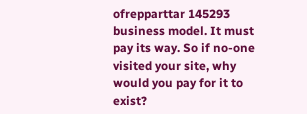ofrepparttar 145293 business model. It must pay its way. So if no-one visited your site, why would you pay for it to exist?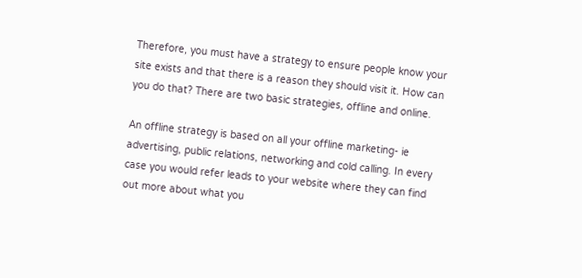Therefore, you must have a strategy to ensure people know your site exists and that there is a reason they should visit it. How can you do that? There are two basic strategies, offline and online.

An offline strategy is based on all your offline marketing- ie advertising, public relations, networking and cold calling. In every case you would refer leads to your website where they can find out more about what you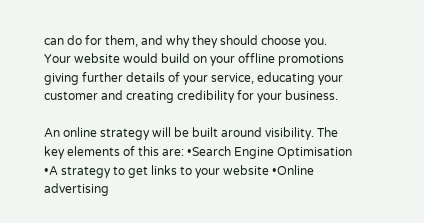can do for them, and why they should choose you. Your website would build on your offline promotions giving further details of your service, educating your customer and creating credibility for your business.

An online strategy will be built around visibility. The key elements of this are: •Search Engine Optimisation •A strategy to get links to your website •Online advertising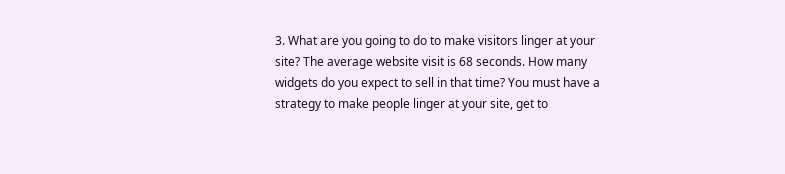3. What are you going to do to make visitors linger at your site? The average website visit is 68 seconds. How many widgets do you expect to sell in that time? You must have a strategy to make people linger at your site, get to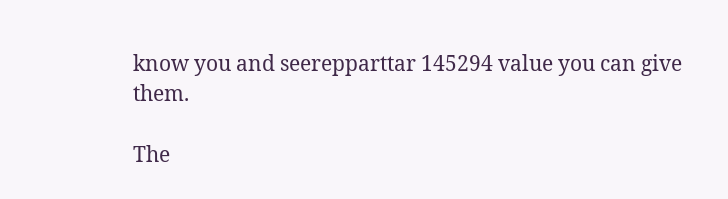know you and seerepparttar 145294 value you can give them.

The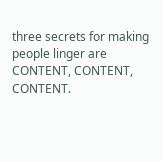three secrets for making people linger are CONTENT, CONTENT, CONTENT.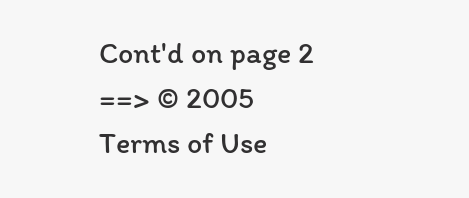Cont'd on page 2 ==> © 2005
Terms of Use